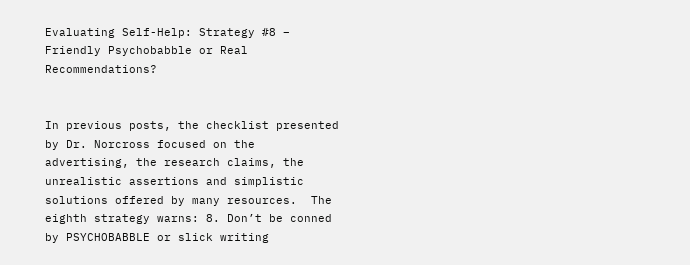Evaluating Self-Help: Strategy #8 – Friendly Psychobabble or Real Recommendations?


In previous posts, the checklist presented by Dr. Norcross focused on the advertising, the research claims, the unrealistic assertions and simplistic solutions offered by many resources.  The eighth strategy warns: 8. Don’t be conned by PSYCHOBABBLE or slick writing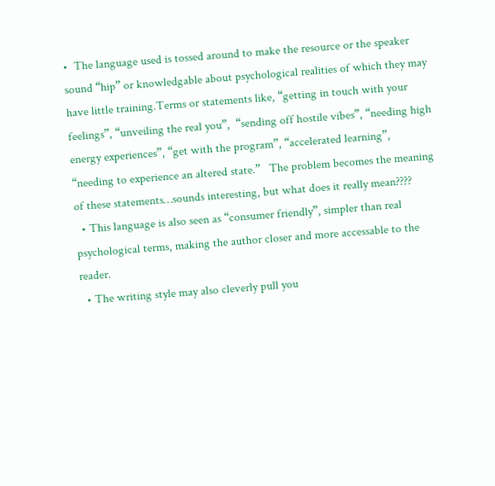•  The language used is tossed around to make the resource or the speaker sound “hip” or knowledgable about psychological realities of which they may have little training.Terms or statements like, “getting in touch with your feelings”, “unveiling the real you”,  “sending off hostile vibes”, “needing high energy experiences”, “get with the program”, “accelerated learning”, “needing to experience an altered state.”   The problem becomes the meaning of these statements…sounds interesting, but what does it really mean????
  • This language is also seen as “consumer friendly”, simpler than real psychological terms, making the author closer and more accessable to the reader.
  • The writing style may also cleverly pull you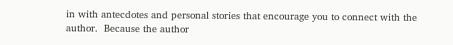in with antecdotes and personal stories that encourage you to connect with the author.  Because the author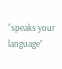“speaks your language”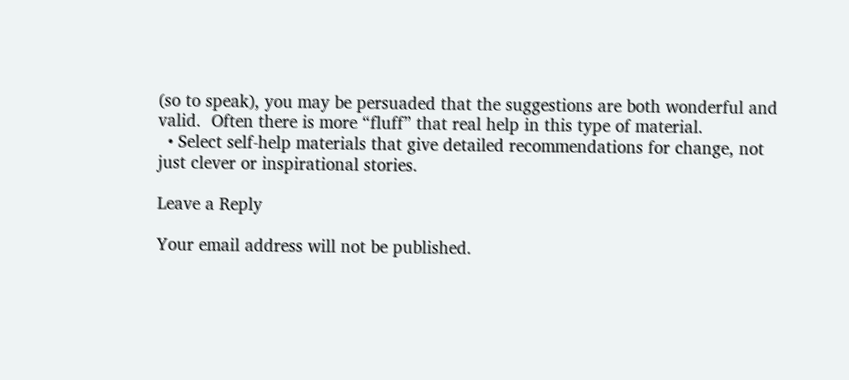(so to speak), you may be persuaded that the suggestions are both wonderful and valid.  Often there is more “fluff” that real help in this type of material.
  • Select self-help materials that give detailed recommendations for change, not just clever or inspirational stories.

Leave a Reply

Your email address will not be published.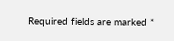Required fields are marked *